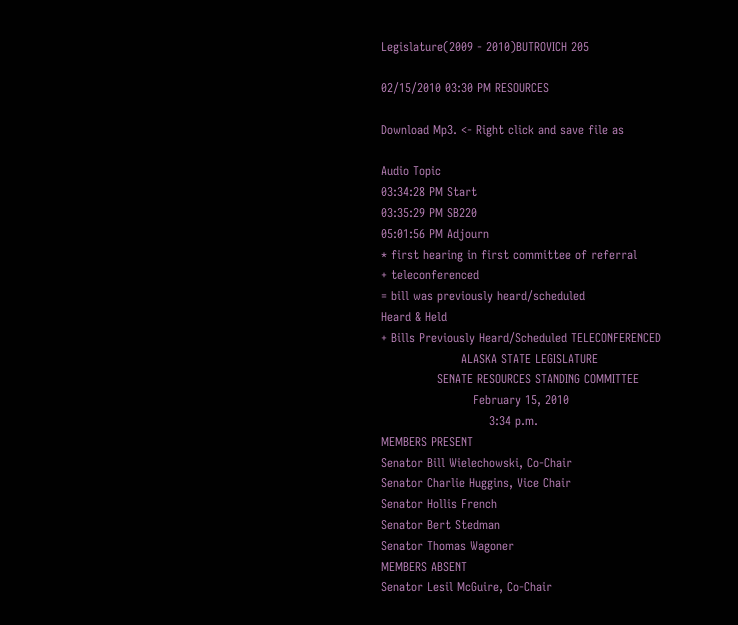Legislature(2009 - 2010)BUTROVICH 205

02/15/2010 03:30 PM RESOURCES

Download Mp3. <- Right click and save file as

Audio Topic
03:34:28 PM Start
03:35:29 PM SB220
05:01:56 PM Adjourn
* first hearing in first committee of referral
+ teleconferenced
= bill was previously heard/scheduled
Heard & Held
+ Bills Previously Heard/Scheduled TELECONFERENCED
                    ALASKA STATE LEGISLATURE
              SENATE RESOURCES STANDING COMMITTEE
                       February 15, 2010
                           3:34 p.m.
MEMBERS PRESENT
Senator Bill Wielechowski, Co-Chair
Senator Charlie Huggins, Vice Chair
Senator Hollis French
Senator Bert Stedman
Senator Thomas Wagoner
MEMBERS ABSENT
Senator Lesil McGuire, Co-Chair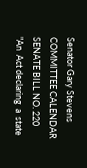Senator Gary Stevens
COMMITTEE CALENDAR
SENATE BILL NO. 220
"An  Act declaring  a  state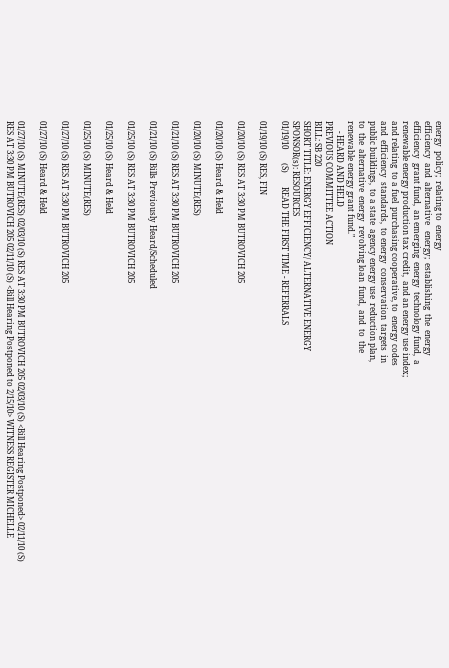energy  policy;  relating to  energy
efficiency  and  alternative   energy;  establishing  the  energy
efficiency  grant fund,  an emerging  energy  technology fund,  a
renewable energy production tax credit,  and an energy use index;
and relating  to a fuel  purchasing cooperative, to  energy codes
and  efficiency  standards,  to energy  conservation  targets  in
public buildings,  to a state  agency energy use  reduction plan,
to  the  alternative  energy  revolving loan  fund,  and  to  the
renewable energy grant fund."
     - HEARD AND HELD
PREVIOUS COMMITTEE ACTION
BILL: SB 220
SHORT TITLE: ENERGY EFFICIENCY/ ALTERNATIVE ENERGY
SPONSOR(s): RESOURCES
01/19/10       (S)       READ THE FIRST TIME - REFERRALS

01/19/10 (S) RES, FIN

01/20/10 (S) RES AT 3:30 PM BUTROVICH 205

01/20/10 (S) Heard & Held

01/20/10 (S) MINUTE(RES)

01/21/10 (S) RES AT 3:30 PM BUTROVICH 205

01/21/10 (S) Bills Previously Heard/Scheduled

01/25/10 (S) RES AT 3:30 PM BUTROVICH 205

01/25/10 (S) Heard & Held

01/25/10 (S) MINUTE(RES)

01/27/10 (S) RES AT 3:30 PM BUTROVICH 205

01/27/10 (S) Heard & Held

01/27/10 (S) MINUTE(RES) 02/03/10 (S) RES AT 3:30 PM BUTROVICH 205 02/03/10 (S) <Bill Hearing Postponed> 02/11/10 (S) RES AT 3:30 PM BUTROVICH 205 02/11/10 (S) <Bill Hearing Postponed to 2/15/10> WITNESS REGISTER MICHELLE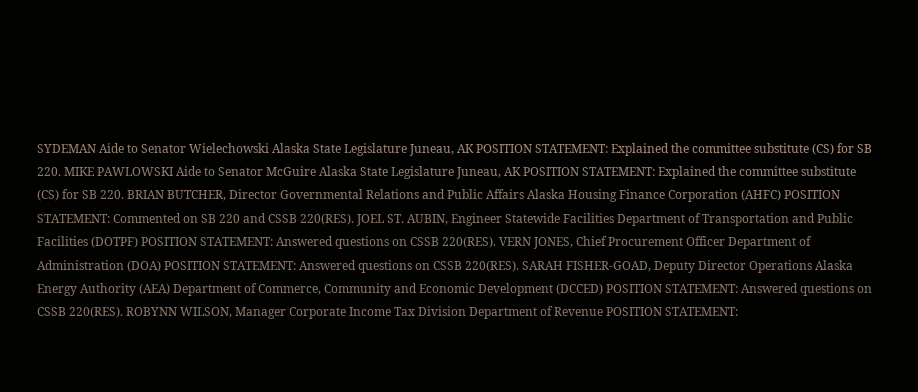SYDEMAN Aide to Senator Wielechowski Alaska State Legislature Juneau, AK POSITION STATEMENT: Explained the committee substitute (CS) for SB 220. MIKE PAWLOWSKI Aide to Senator McGuire Alaska State Legislature Juneau, AK POSITION STATEMENT: Explained the committee substitute (CS) for SB 220. BRIAN BUTCHER, Director Governmental Relations and Public Affairs Alaska Housing Finance Corporation (AHFC) POSITION STATEMENT: Commented on SB 220 and CSSB 220(RES). JOEL ST. AUBIN, Engineer Statewide Facilities Department of Transportation and Public Facilities (DOTPF) POSITION STATEMENT: Answered questions on CSSB 220(RES). VERN JONES, Chief Procurement Officer Department of Administration (DOA) POSITION STATEMENT: Answered questions on CSSB 220(RES). SARAH FISHER-GOAD, Deputy Director Operations Alaska Energy Authority (AEA) Department of Commerce, Community and Economic Development (DCCED) POSITION STATEMENT: Answered questions on CSSB 220(RES). ROBYNN WILSON, Manager Corporate Income Tax Division Department of Revenue POSITION STATEMENT: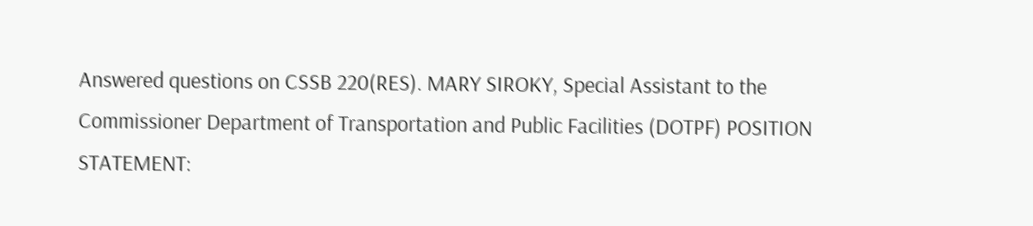Answered questions on CSSB 220(RES). MARY SIROKY, Special Assistant to the Commissioner Department of Transportation and Public Facilities (DOTPF) POSITION STATEMENT: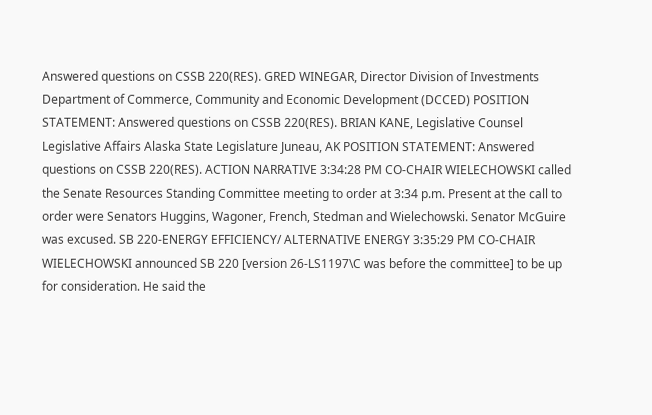Answered questions on CSSB 220(RES). GRED WINEGAR, Director Division of Investments Department of Commerce, Community and Economic Development (DCCED) POSITION STATEMENT: Answered questions on CSSB 220(RES). BRIAN KANE, Legislative Counsel Legislative Affairs Alaska State Legislature Juneau, AK POSITION STATEMENT: Answered questions on CSSB 220(RES). ACTION NARRATIVE 3:34:28 PM CO-CHAIR WIELECHOWSKI called the Senate Resources Standing Committee meeting to order at 3:34 p.m. Present at the call to order were Senators Huggins, Wagoner, French, Stedman and Wielechowski. Senator McGuire was excused. SB 220-ENERGY EFFICIENCY/ ALTERNATIVE ENERGY 3:35:29 PM CO-CHAIR WIELECHOWSKI announced SB 220 [version 26-LS1197\C was before the committee] to be up for consideration. He said the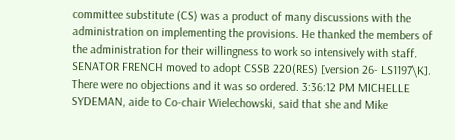committee substitute (CS) was a product of many discussions with the administration on implementing the provisions. He thanked the members of the administration for their willingness to work so intensively with staff. SENATOR FRENCH moved to adopt CSSB 220(RES) [version 26- LS1197\K]. There were no objections and it was so ordered. 3:36:12 PM MICHELLE SYDEMAN, aide to Co-chair Wielechowski, said that she and Mike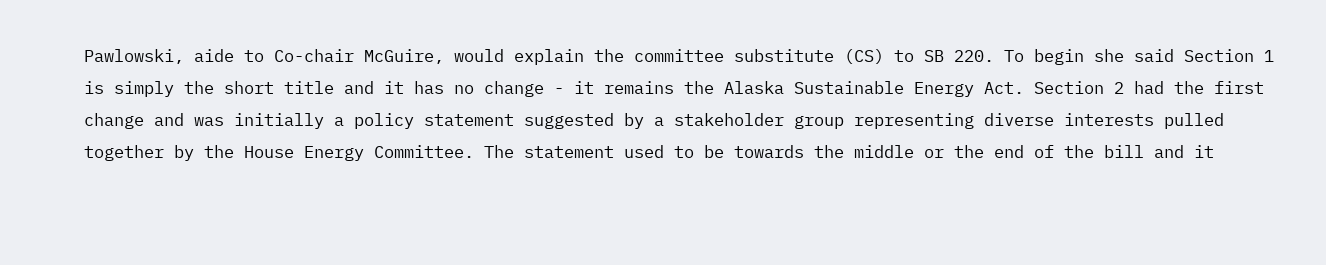Pawlowski, aide to Co-chair McGuire, would explain the committee substitute (CS) to SB 220. To begin she said Section 1 is simply the short title and it has no change - it remains the Alaska Sustainable Energy Act. Section 2 had the first change and was initially a policy statement suggested by a stakeholder group representing diverse interests pulled together by the House Energy Committee. The statement used to be towards the middle or the end of the bill and it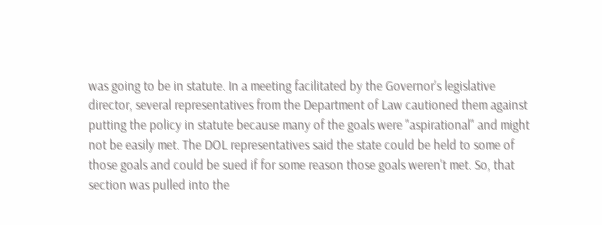was going to be in statute. In a meeting facilitated by the Governor's legislative director, several representatives from the Department of Law cautioned them against putting the policy in statute because many of the goals were "aspirational" and might not be easily met. The DOL representatives said the state could be held to some of those goals and could be sued if for some reason those goals weren't met. So, that section was pulled into the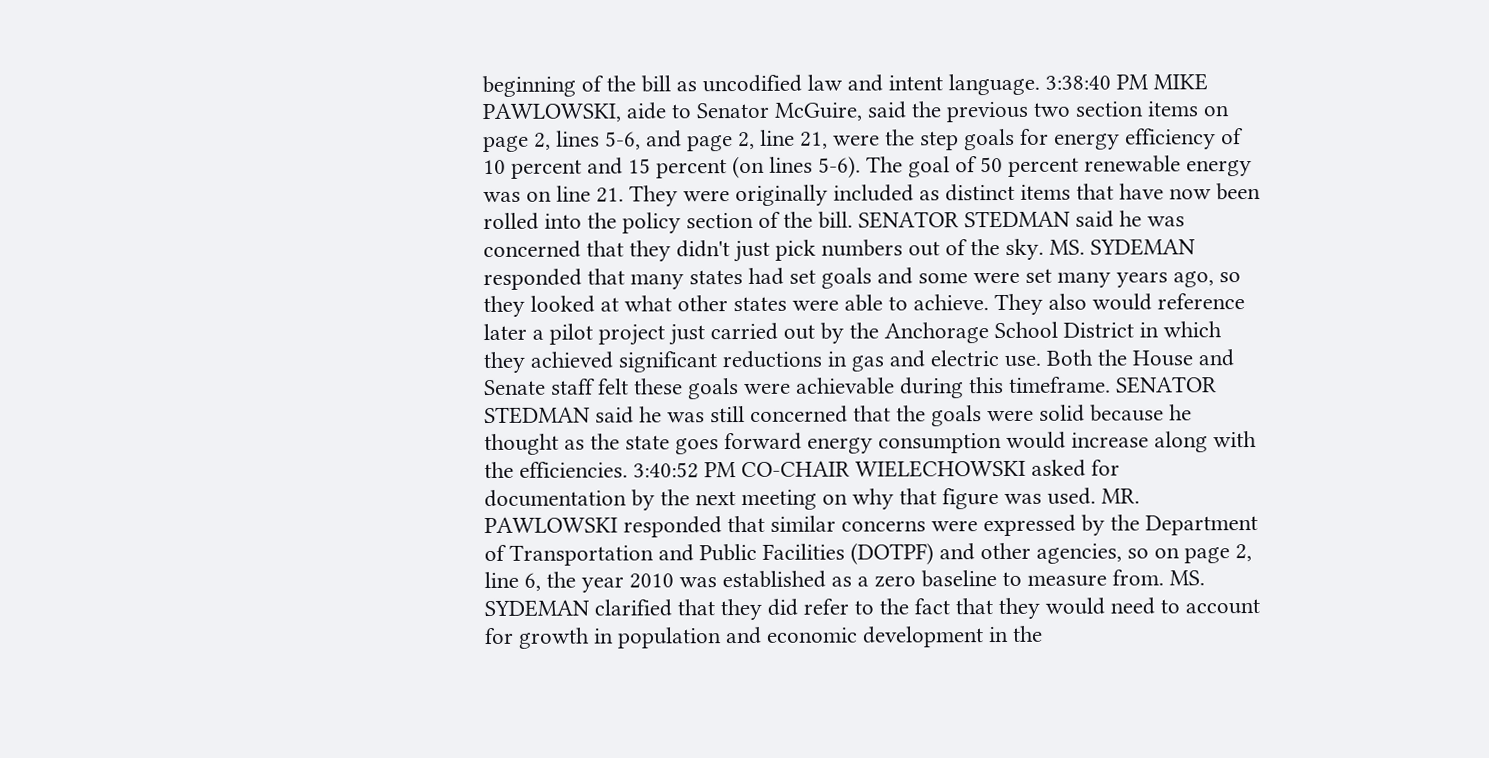beginning of the bill as uncodified law and intent language. 3:38:40 PM MIKE PAWLOWSKI, aide to Senator McGuire, said the previous two section items on page 2, lines 5-6, and page 2, line 21, were the step goals for energy efficiency of 10 percent and 15 percent (on lines 5-6). The goal of 50 percent renewable energy was on line 21. They were originally included as distinct items that have now been rolled into the policy section of the bill. SENATOR STEDMAN said he was concerned that they didn't just pick numbers out of the sky. MS. SYDEMAN responded that many states had set goals and some were set many years ago, so they looked at what other states were able to achieve. They also would reference later a pilot project just carried out by the Anchorage School District in which they achieved significant reductions in gas and electric use. Both the House and Senate staff felt these goals were achievable during this timeframe. SENATOR STEDMAN said he was still concerned that the goals were solid because he thought as the state goes forward energy consumption would increase along with the efficiencies. 3:40:52 PM CO-CHAIR WIELECHOWSKI asked for documentation by the next meeting on why that figure was used. MR. PAWLOWSKI responded that similar concerns were expressed by the Department of Transportation and Public Facilities (DOTPF) and other agencies, so on page 2, line 6, the year 2010 was established as a zero baseline to measure from. MS. SYDEMAN clarified that they did refer to the fact that they would need to account for growth in population and economic development in the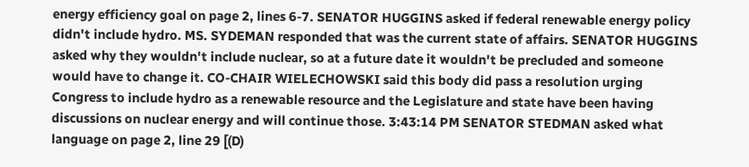energy efficiency goal on page 2, lines 6-7. SENATOR HUGGINS asked if federal renewable energy policy didn't include hydro. MS. SYDEMAN responded that was the current state of affairs. SENATOR HUGGINS asked why they wouldn't include nuclear, so at a future date it wouldn't be precluded and someone would have to change it. CO-CHAIR WIELECHOWSKI said this body did pass a resolution urging Congress to include hydro as a renewable resource and the Legislature and state have been having discussions on nuclear energy and will continue those. 3:43:14 PM SENATOR STEDMAN asked what language on page 2, line 29 [(D)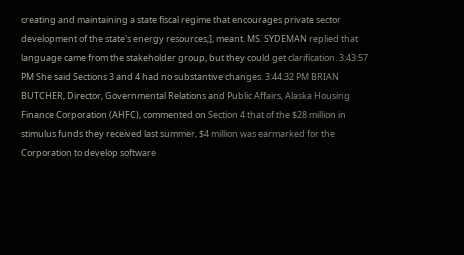creating and maintaining a state fiscal regime that encourages private sector development of the state's energy resources;], meant. MS. SYDEMAN replied that language came from the stakeholder group, but they could get clarification. 3:43:57 PM She said Sections 3 and 4 had no substantive changes. 3:44:32 PM BRIAN BUTCHER, Director, Governmental Relations and Public Affairs, Alaska Housing Finance Corporation (AHFC), commented on Section 4 that of the $28 million in stimulus funds they received last summer, $4 million was earmarked for the Corporation to develop software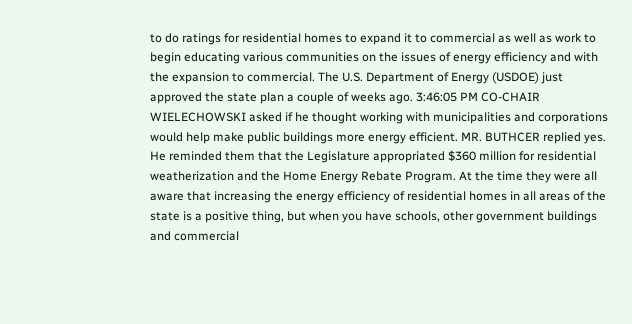to do ratings for residential homes to expand it to commercial as well as work to begin educating various communities on the issues of energy efficiency and with the expansion to commercial. The U.S. Department of Energy (USDOE) just approved the state plan a couple of weeks ago. 3:46:05 PM CO-CHAIR WIELECHOWSKI asked if he thought working with municipalities and corporations would help make public buildings more energy efficient. MR. BUTHCER replied yes. He reminded them that the Legislature appropriated $360 million for residential weatherization and the Home Energy Rebate Program. At the time they were all aware that increasing the energy efficiency of residential homes in all areas of the state is a positive thing, but when you have schools, other government buildings and commercial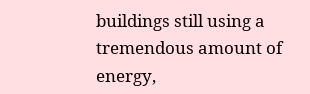buildings still using a tremendous amount of energy,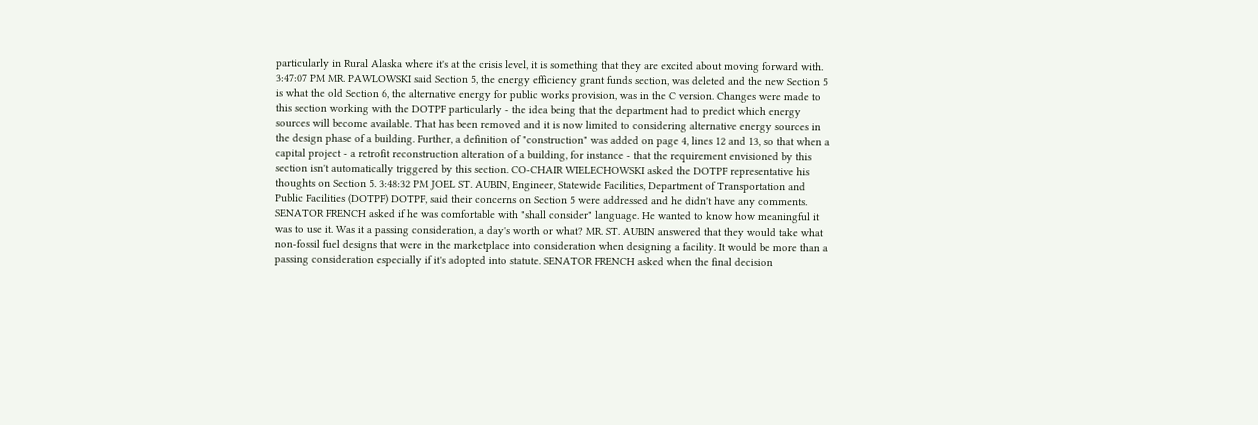particularly in Rural Alaska where it's at the crisis level, it is something that they are excited about moving forward with. 3:47:07 PM MR. PAWLOWSKI said Section 5, the energy efficiency grant funds section, was deleted and the new Section 5 is what the old Section 6, the alternative energy for public works provision, was in the C version. Changes were made to this section working with the DOTPF particularly - the idea being that the department had to predict which energy sources will become available. That has been removed and it is now limited to considering alternative energy sources in the design phase of a building. Further, a definition of "construction" was added on page 4, lines 12 and 13, so that when a capital project - a retrofit reconstruction alteration of a building, for instance - that the requirement envisioned by this section isn't automatically triggered by this section. CO-CHAIR WIELECHOWSKI asked the DOTPF representative his thoughts on Section 5. 3:48:32 PM JOEL ST. AUBIN, Engineer, Statewide Facilities, Department of Transportation and Public Facilities (DOTPF) DOTPF, said their concerns on Section 5 were addressed and he didn't have any comments. SENATOR FRENCH asked if he was comfortable with "shall consider" language. He wanted to know how meaningful it was to use it. Was it a passing consideration, a day's worth or what? MR. ST. AUBIN answered that they would take what non-fossil fuel designs that were in the marketplace into consideration when designing a facility. It would be more than a passing consideration especially if it's adopted into statute. SENATOR FRENCH asked when the final decision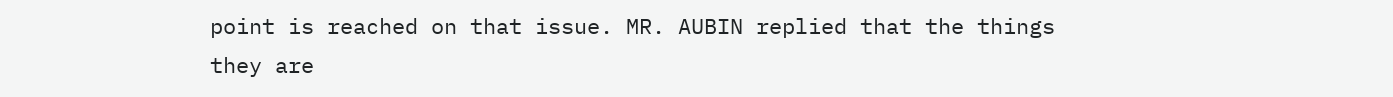point is reached on that issue. MR. AUBIN replied that the things they are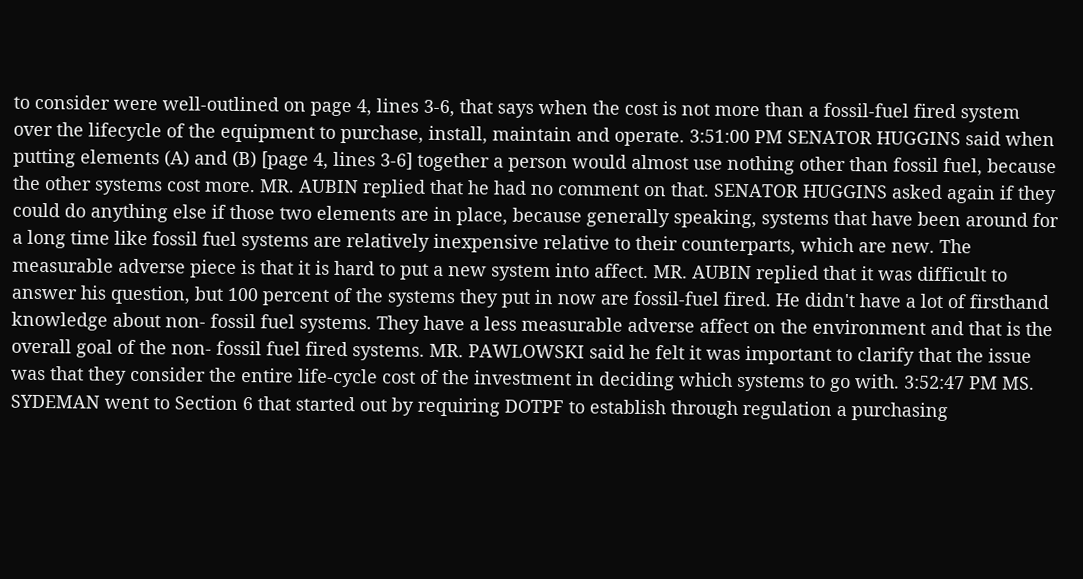to consider were well-outlined on page 4, lines 3-6, that says when the cost is not more than a fossil-fuel fired system over the lifecycle of the equipment to purchase, install, maintain and operate. 3:51:00 PM SENATOR HUGGINS said when putting elements (A) and (B) [page 4, lines 3-6] together a person would almost use nothing other than fossil fuel, because the other systems cost more. MR. AUBIN replied that he had no comment on that. SENATOR HUGGINS asked again if they could do anything else if those two elements are in place, because generally speaking, systems that have been around for a long time like fossil fuel systems are relatively inexpensive relative to their counterparts, which are new. The measurable adverse piece is that it is hard to put a new system into affect. MR. AUBIN replied that it was difficult to answer his question, but 100 percent of the systems they put in now are fossil-fuel fired. He didn't have a lot of firsthand knowledge about non- fossil fuel systems. They have a less measurable adverse affect on the environment and that is the overall goal of the non- fossil fuel fired systems. MR. PAWLOWSKI said he felt it was important to clarify that the issue was that they consider the entire life-cycle cost of the investment in deciding which systems to go with. 3:52:47 PM MS. SYDEMAN went to Section 6 that started out by requiring DOTPF to establish through regulation a purchasing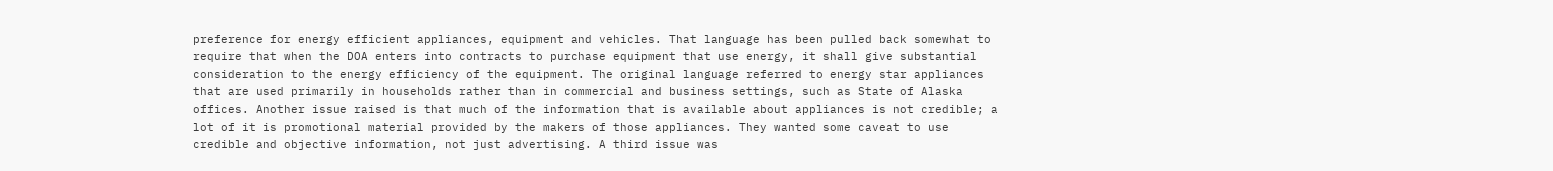preference for energy efficient appliances, equipment and vehicles. That language has been pulled back somewhat to require that when the DOA enters into contracts to purchase equipment that use energy, it shall give substantial consideration to the energy efficiency of the equipment. The original language referred to energy star appliances that are used primarily in households rather than in commercial and business settings, such as State of Alaska offices. Another issue raised is that much of the information that is available about appliances is not credible; a lot of it is promotional material provided by the makers of those appliances. They wanted some caveat to use credible and objective information, not just advertising. A third issue was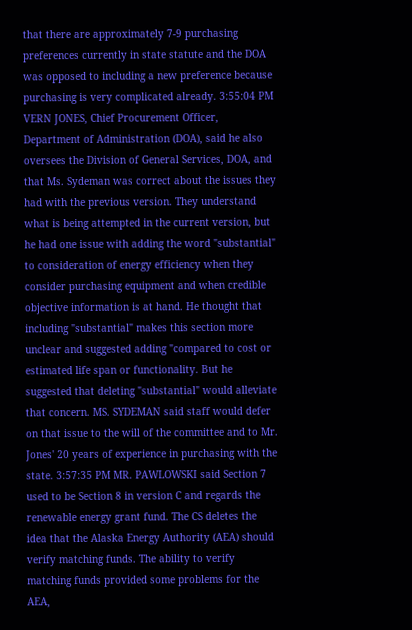that there are approximately 7-9 purchasing preferences currently in state statute and the DOA was opposed to including a new preference because purchasing is very complicated already. 3:55:04 PM VERN JONES, Chief Procurement Officer, Department of Administration (DOA), said he also oversees the Division of General Services, DOA, and that Ms. Sydeman was correct about the issues they had with the previous version. They understand what is being attempted in the current version, but he had one issue with adding the word "substantial" to consideration of energy efficiency when they consider purchasing equipment and when credible objective information is at hand. He thought that including "substantial" makes this section more unclear and suggested adding "compared to cost or estimated life span or functionality. But he suggested that deleting "substantial" would alleviate that concern. MS. SYDEMAN said staff would defer on that issue to the will of the committee and to Mr. Jones' 20 years of experience in purchasing with the state. 3:57:35 PM MR. PAWLOWSKI said Section 7 used to be Section 8 in version C and regards the renewable energy grant fund. The CS deletes the idea that the Alaska Energy Authority (AEA) should verify matching funds. The ability to verify matching funds provided some problems for the AEA,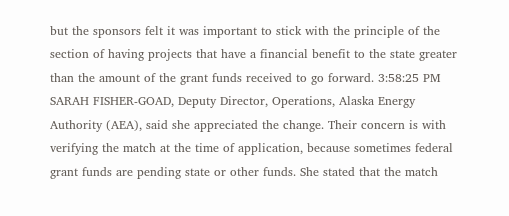but the sponsors felt it was important to stick with the principle of the section of having projects that have a financial benefit to the state greater than the amount of the grant funds received to go forward. 3:58:25 PM SARAH FISHER-GOAD, Deputy Director, Operations, Alaska Energy Authority (AEA), said she appreciated the change. Their concern is with verifying the match at the time of application, because sometimes federal grant funds are pending state or other funds. She stated that the match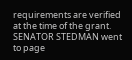requirements are verified at the time of the grant. SENATOR STEDMAN went to page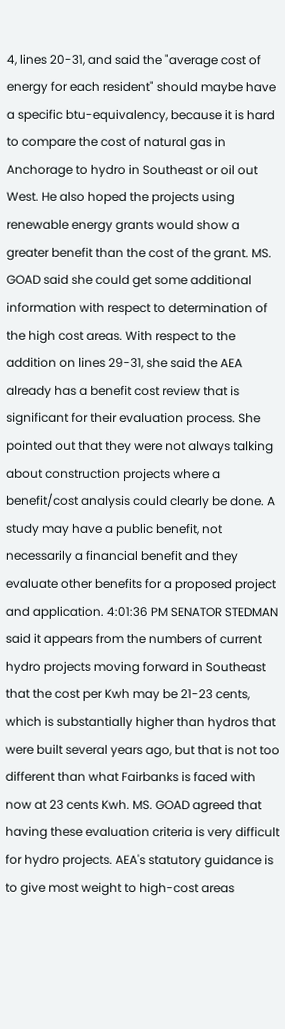4, lines 20-31, and said the "average cost of energy for each resident" should maybe have a specific btu-equivalency, because it is hard to compare the cost of natural gas in Anchorage to hydro in Southeast or oil out West. He also hoped the projects using renewable energy grants would show a greater benefit than the cost of the grant. MS. GOAD said she could get some additional information with respect to determination of the high cost areas. With respect to the addition on lines 29-31, she said the AEA already has a benefit cost review that is significant for their evaluation process. She pointed out that they were not always talking about construction projects where a benefit/cost analysis could clearly be done. A study may have a public benefit, not necessarily a financial benefit and they evaluate other benefits for a proposed project and application. 4:01:36 PM SENATOR STEDMAN said it appears from the numbers of current hydro projects moving forward in Southeast that the cost per Kwh may be 21-23 cents, which is substantially higher than hydros that were built several years ago, but that is not too different than what Fairbanks is faced with now at 23 cents Kwh. MS. GOAD agreed that having these evaluation criteria is very difficult for hydro projects. AEA's statutory guidance is to give most weight to high-cost areas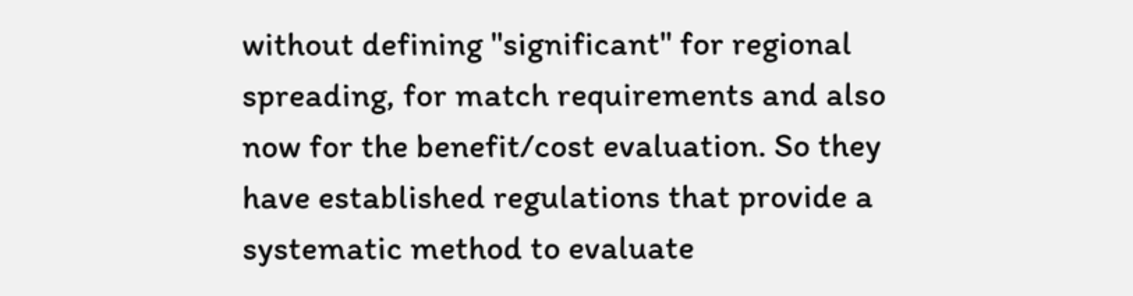without defining "significant" for regional spreading, for match requirements and also now for the benefit/cost evaluation. So they have established regulations that provide a systematic method to evaluate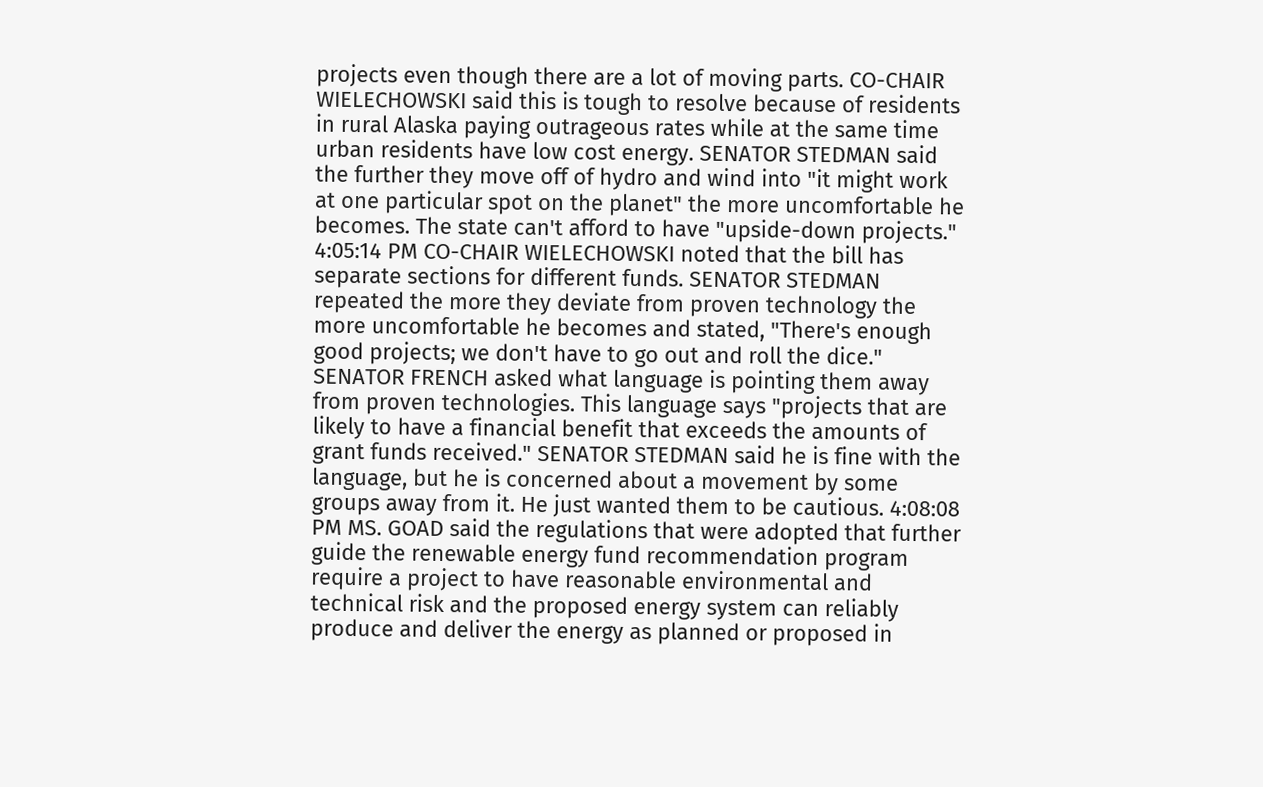projects even though there are a lot of moving parts. CO-CHAIR WIELECHOWSKI said this is tough to resolve because of residents in rural Alaska paying outrageous rates while at the same time urban residents have low cost energy. SENATOR STEDMAN said the further they move off of hydro and wind into "it might work at one particular spot on the planet" the more uncomfortable he becomes. The state can't afford to have "upside-down projects." 4:05:14 PM CO-CHAIR WIELECHOWSKI noted that the bill has separate sections for different funds. SENATOR STEDMAN repeated the more they deviate from proven technology the more uncomfortable he becomes and stated, "There's enough good projects; we don't have to go out and roll the dice." SENATOR FRENCH asked what language is pointing them away from proven technologies. This language says "projects that are likely to have a financial benefit that exceeds the amounts of grant funds received." SENATOR STEDMAN said he is fine with the language, but he is concerned about a movement by some groups away from it. He just wanted them to be cautious. 4:08:08 PM MS. GOAD said the regulations that were adopted that further guide the renewable energy fund recommendation program require a project to have reasonable environmental and technical risk and the proposed energy system can reliably produce and deliver the energy as planned or proposed in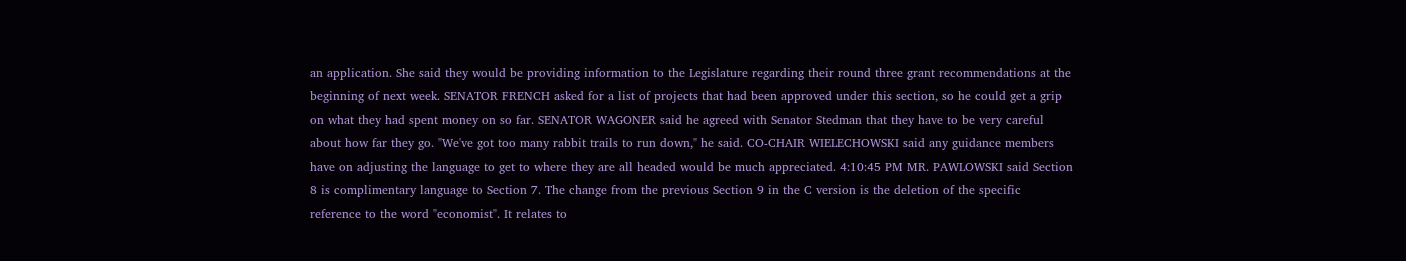an application. She said they would be providing information to the Legislature regarding their round three grant recommendations at the beginning of next week. SENATOR FRENCH asked for a list of projects that had been approved under this section, so he could get a grip on what they had spent money on so far. SENATOR WAGONER said he agreed with Senator Stedman that they have to be very careful about how far they go. "We've got too many rabbit trails to run down," he said. CO-CHAIR WIELECHOWSKI said any guidance members have on adjusting the language to get to where they are all headed would be much appreciated. 4:10:45 PM MR. PAWLOWSKI said Section 8 is complimentary language to Section 7. The change from the previous Section 9 in the C version is the deletion of the specific reference to the word "economist". It relates to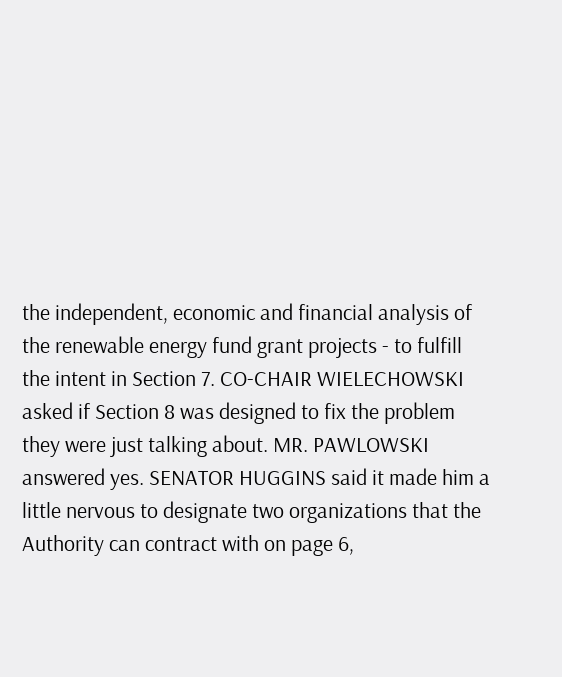the independent, economic and financial analysis of the renewable energy fund grant projects - to fulfill the intent in Section 7. CO-CHAIR WIELECHOWSKI asked if Section 8 was designed to fix the problem they were just talking about. MR. PAWLOWSKI answered yes. SENATOR HUGGINS said it made him a little nervous to designate two organizations that the Authority can contract with on page 6,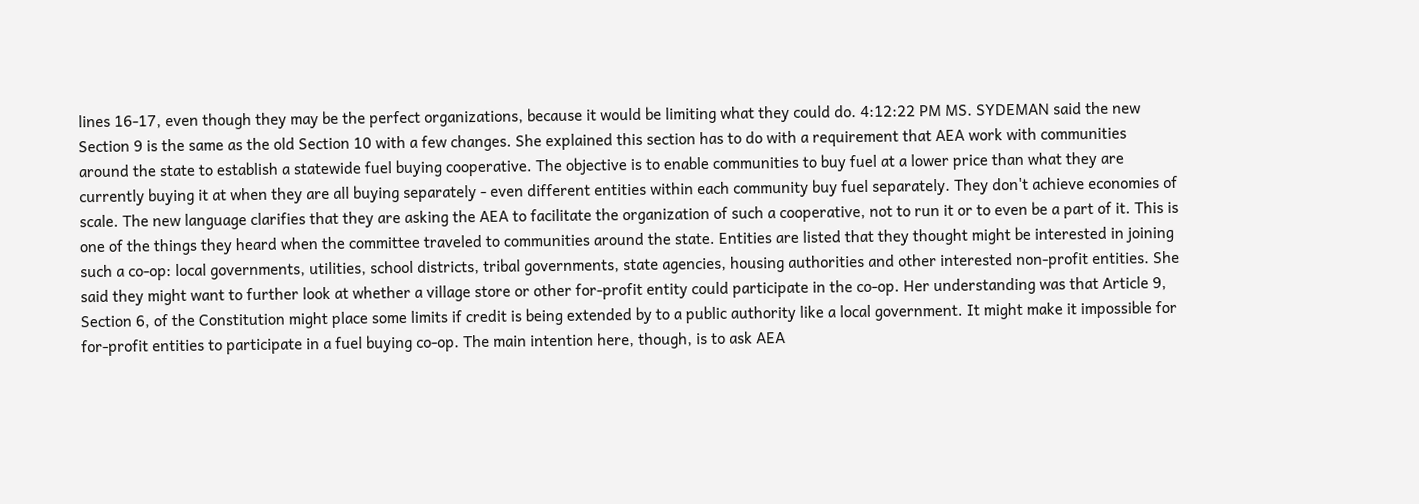lines 16-17, even though they may be the perfect organizations, because it would be limiting what they could do. 4:12:22 PM MS. SYDEMAN said the new Section 9 is the same as the old Section 10 with a few changes. She explained this section has to do with a requirement that AEA work with communities around the state to establish a statewide fuel buying cooperative. The objective is to enable communities to buy fuel at a lower price than what they are currently buying it at when they are all buying separately - even different entities within each community buy fuel separately. They don't achieve economies of scale. The new language clarifies that they are asking the AEA to facilitate the organization of such a cooperative, not to run it or to even be a part of it. This is one of the things they heard when the committee traveled to communities around the state. Entities are listed that they thought might be interested in joining such a co-op: local governments, utilities, school districts, tribal governments, state agencies, housing authorities and other interested non-profit entities. She said they might want to further look at whether a village store or other for-profit entity could participate in the co-op. Her understanding was that Article 9, Section 6, of the Constitution might place some limits if credit is being extended by to a public authority like a local government. It might make it impossible for for-profit entities to participate in a fuel buying co-op. The main intention here, though, is to ask AEA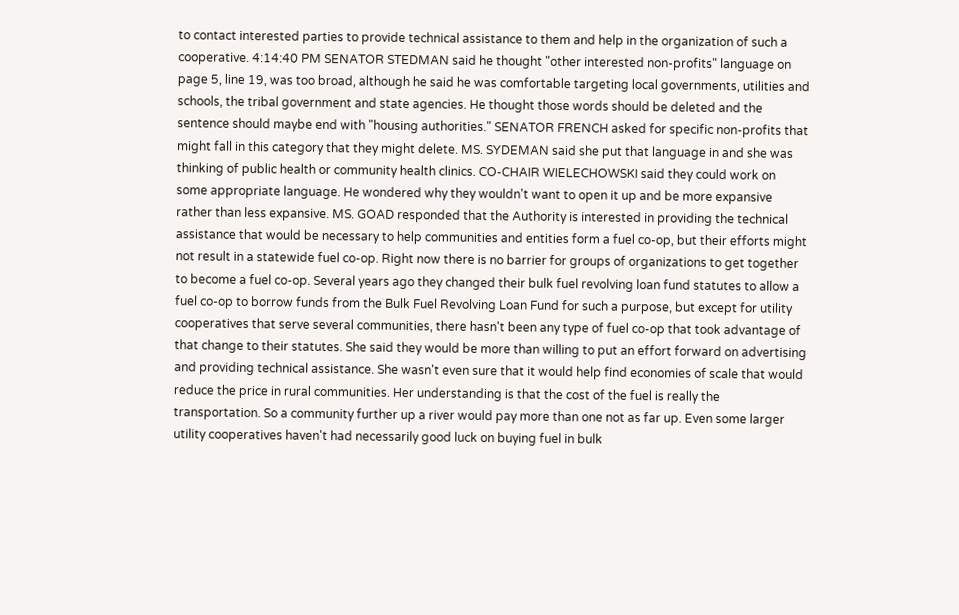to contact interested parties to provide technical assistance to them and help in the organization of such a cooperative. 4:14:40 PM SENATOR STEDMAN said he thought "other interested non-profits" language on page 5, line 19, was too broad, although he said he was comfortable targeting local governments, utilities and schools, the tribal government and state agencies. He thought those words should be deleted and the sentence should maybe end with "housing authorities." SENATOR FRENCH asked for specific non-profits that might fall in this category that they might delete. MS. SYDEMAN said she put that language in and she was thinking of public health or community health clinics. CO-CHAIR WIELECHOWSKI said they could work on some appropriate language. He wondered why they wouldn't want to open it up and be more expansive rather than less expansive. MS. GOAD responded that the Authority is interested in providing the technical assistance that would be necessary to help communities and entities form a fuel co-op, but their efforts might not result in a statewide fuel co-op. Right now there is no barrier for groups of organizations to get together to become a fuel co-op. Several years ago they changed their bulk fuel revolving loan fund statutes to allow a fuel co-op to borrow funds from the Bulk Fuel Revolving Loan Fund for such a purpose, but except for utility cooperatives that serve several communities, there hasn't been any type of fuel co-op that took advantage of that change to their statutes. She said they would be more than willing to put an effort forward on advertising and providing technical assistance. She wasn't even sure that it would help find economies of scale that would reduce the price in rural communities. Her understanding is that the cost of the fuel is really the transportation. So a community further up a river would pay more than one not as far up. Even some larger utility cooperatives haven't had necessarily good luck on buying fuel in bulk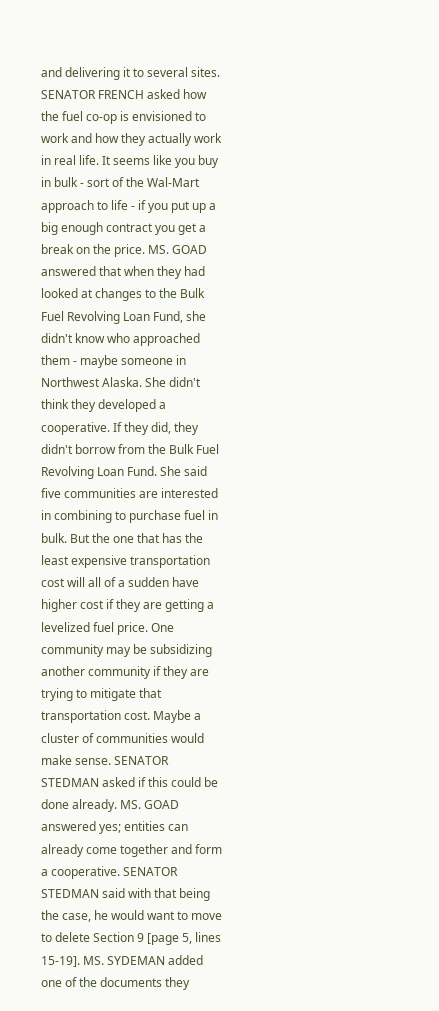and delivering it to several sites. SENATOR FRENCH asked how the fuel co-op is envisioned to work and how they actually work in real life. It seems like you buy in bulk - sort of the Wal-Mart approach to life - if you put up a big enough contract you get a break on the price. MS. GOAD answered that when they had looked at changes to the Bulk Fuel Revolving Loan Fund, she didn't know who approached them - maybe someone in Northwest Alaska. She didn't think they developed a cooperative. If they did, they didn't borrow from the Bulk Fuel Revolving Loan Fund. She said five communities are interested in combining to purchase fuel in bulk. But the one that has the least expensive transportation cost will all of a sudden have higher cost if they are getting a levelized fuel price. One community may be subsidizing another community if they are trying to mitigate that transportation cost. Maybe a cluster of communities would make sense. SENATOR STEDMAN asked if this could be done already. MS. GOAD answered yes; entities can already come together and form a cooperative. SENATOR STEDMAN said with that being the case, he would want to move to delete Section 9 [page 5, lines 15-19]. MS. SYDEMAN added one of the documents they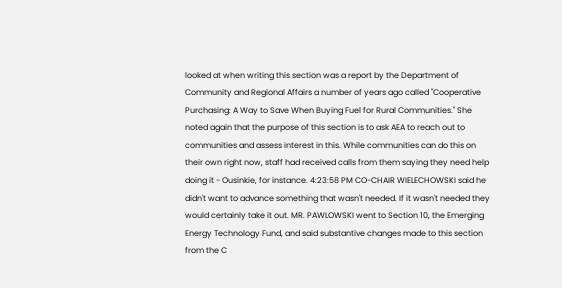looked at when writing this section was a report by the Department of Community and Regional Affairs a number of years ago called "Cooperative Purchasing: A Way to Save When Buying Fuel for Rural Communities." She noted again that the purpose of this section is to ask AEA to reach out to communities and assess interest in this. While communities can do this on their own right now, staff had received calls from them saying they need help doing it - Ousinkie, for instance. 4:23:58 PM CO-CHAIR WIELECHOWSKI said he didn't want to advance something that wasn't needed. If it wasn't needed they would certainly take it out. MR. PAWLOWSKI went to Section 10, the Emerging Energy Technology Fund, and said substantive changes made to this section from the C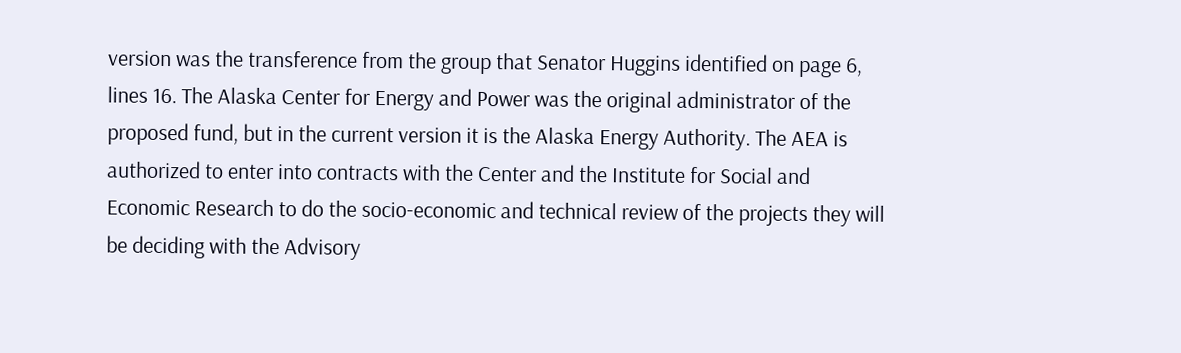version was the transference from the group that Senator Huggins identified on page 6, lines 16. The Alaska Center for Energy and Power was the original administrator of the proposed fund, but in the current version it is the Alaska Energy Authority. The AEA is authorized to enter into contracts with the Center and the Institute for Social and Economic Research to do the socio-economic and technical review of the projects they will be deciding with the Advisory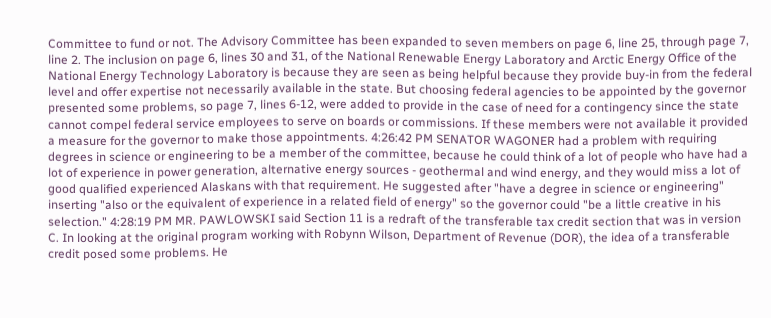Committee to fund or not. The Advisory Committee has been expanded to seven members on page 6, line 25, through page 7, line 2. The inclusion on page 6, lines 30 and 31, of the National Renewable Energy Laboratory and Arctic Energy Office of the National Energy Technology Laboratory is because they are seen as being helpful because they provide buy-in from the federal level and offer expertise not necessarily available in the state. But choosing federal agencies to be appointed by the governor presented some problems, so page 7, lines 6-12, were added to provide in the case of need for a contingency since the state cannot compel federal service employees to serve on boards or commissions. If these members were not available it provided a measure for the governor to make those appointments. 4:26:42 PM SENATOR WAGONER had a problem with requiring degrees in science or engineering to be a member of the committee, because he could think of a lot of people who have had a lot of experience in power generation, alternative energy sources - geothermal and wind energy, and they would miss a lot of good qualified experienced Alaskans with that requirement. He suggested after "have a degree in science or engineering" inserting "also or the equivalent of experience in a related field of energy" so the governor could "be a little creative in his selection." 4:28:19 PM MR. PAWLOWSKI said Section 11 is a redraft of the transferable tax credit section that was in version C. In looking at the original program working with Robynn Wilson, Department of Revenue (DOR), the idea of a transferable credit posed some problems. He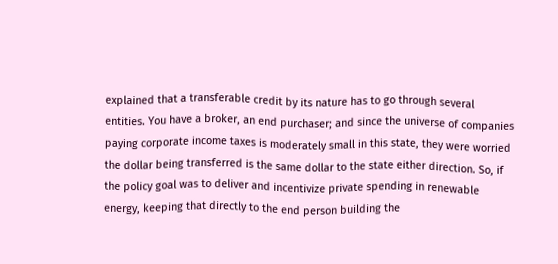explained that a transferable credit by its nature has to go through several entities. You have a broker, an end purchaser; and since the universe of companies paying corporate income taxes is moderately small in this state, they were worried the dollar being transferred is the same dollar to the state either direction. So, if the policy goal was to deliver and incentivize private spending in renewable energy, keeping that directly to the end person building the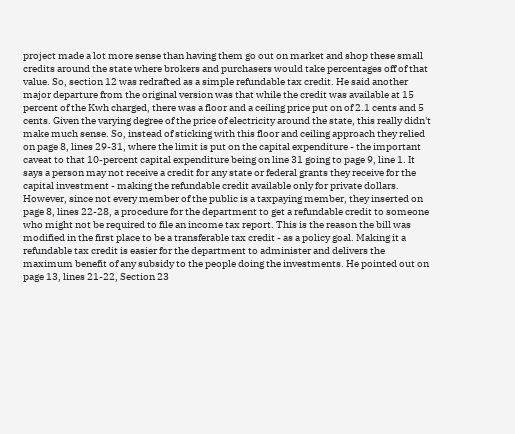project made a lot more sense than having them go out on market and shop these small credits around the state where brokers and purchasers would take percentages off of that value. So, section 12 was redrafted as a simple refundable tax credit. He said another major departure from the original version was that while the credit was available at 15 percent of the Kwh charged, there was a floor and a ceiling price put on of 2.1 cents and 5 cents. Given the varying degree of the price of electricity around the state, this really didn't make much sense. So, instead of sticking with this floor and ceiling approach they relied on page 8, lines 29-31, where the limit is put on the capital expenditure - the important caveat to that 10-percent capital expenditure being on line 31 going to page 9, line 1. It says a person may not receive a credit for any state or federal grants they receive for the capital investment - making the refundable credit available only for private dollars. However, since not every member of the public is a taxpaying member, they inserted on page 8, lines 22-28, a procedure for the department to get a refundable credit to someone who might not be required to file an income tax report. This is the reason the bill was modified in the first place to be a transferable tax credit - as a policy goal. Making it a refundable tax credit is easier for the department to administer and delivers the maximum benefit of any subsidy to the people doing the investments. He pointed out on page 13, lines 21-22, Section 23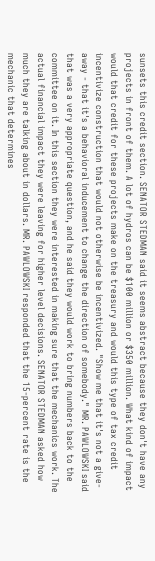sunsets this credit section. SENATOR STEDMAN said it seems abstract because they don't have any projects in front of them. A lot of hydros can be $100 million or $350 million. What kind of impact would that credit for these projects make on the treasury and would this type of tax credit incentivize construction that would not otherwise be incentivized. "Show me that it's not a give-away - that it's a behavioral inducement to change the direction of somebody." MR. PAWLOWSKI said that was a very appropriate question, and he said they would work to bring numbers back to the committee on it. In this section they were interested in making sure that the mechanics work. The actual financial impact they were leaving for higher level decisions. SENATOR STEDMAN asked how much they are talking about in dollars. MR. PAWLOWSKI responded that the 15-percent rate is the mechanic that determines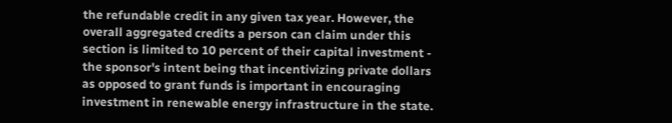the refundable credit in any given tax year. However, the overall aggregated credits a person can claim under this section is limited to 10 percent of their capital investment - the sponsor's intent being that incentivizing private dollars as opposed to grant funds is important in encouraging investment in renewable energy infrastructure in the state.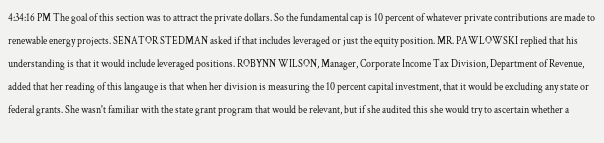4:34:16 PM The goal of this section was to attract the private dollars. So the fundamental cap is 10 percent of whatever private contributions are made to renewable energy projects. SENATOR STEDMAN asked if that includes leveraged or just the equity position. MR. PAWLOWSKI replied that his understanding is that it would include leveraged positions. ROBYNN WILSON, Manager, Corporate Income Tax Division, Department of Revenue, added that her reading of this langauge is that when her division is measuring the 10 percent capital investment, that it would be excluding any state or federal grants. She wasn't familiar with the state grant program that would be relevant, but if she audited this she would try to ascertain whether a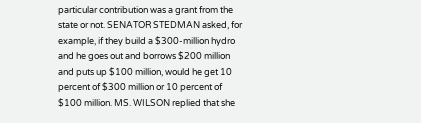particular contribution was a grant from the state or not. SENATOR STEDMAN asked, for example, if they build a $300-million hydro and he goes out and borrows $200 million and puts up $100 million, would he get 10 percent of $300 million or 10 percent of $100 million. MS. WILSON replied that she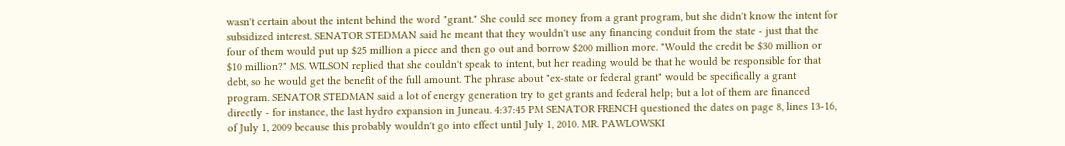wasn't certain about the intent behind the word "grant." She could see money from a grant program, but she didn't know the intent for subsidized interest. SENATOR STEDMAN said he meant that they wouldn't use any financing conduit from the state - just that the four of them would put up $25 million a piece and then go out and borrow $200 million more. "Would the credit be $30 million or $10 million?" MS. WILSON replied that she couldn't speak to intent, but her reading would be that he would be responsible for that debt, so he would get the benefit of the full amount. The phrase about "ex-state or federal grant" would be specifically a grant program. SENATOR STEDMAN said a lot of energy generation try to get grants and federal help; but a lot of them are financed directly - for instance, the last hydro expansion in Juneau. 4:37:45 PM SENATOR FRENCH questioned the dates on page 8, lines 13-16, of July 1, 2009 because this probably wouldn't go into effect until July 1, 2010. MR. PAWLOWSKI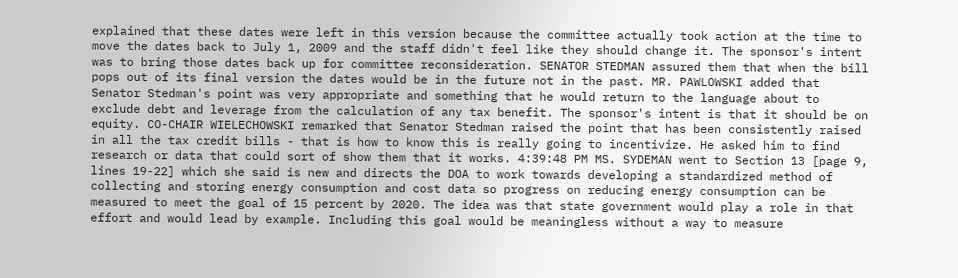explained that these dates were left in this version because the committee actually took action at the time to move the dates back to July 1, 2009 and the staff didn't feel like they should change it. The sponsor's intent was to bring those dates back up for committee reconsideration. SENATOR STEDMAN assured them that when the bill pops out of its final version the dates would be in the future not in the past. MR. PAWLOWSKI added that Senator Stedman's point was very appropriate and something that he would return to the language about to exclude debt and leverage from the calculation of any tax benefit. The sponsor's intent is that it should be on equity. CO-CHAIR WIELECHOWSKI remarked that Senator Stedman raised the point that has been consistently raised in all the tax credit bills - that is how to know this is really going to incentivize. He asked him to find research or data that could sort of show them that it works. 4:39:48 PM MS. SYDEMAN went to Section 13 [page 9, lines 19-22] which she said is new and directs the DOA to work towards developing a standardized method of collecting and storing energy consumption and cost data so progress on reducing energy consumption can be measured to meet the goal of 15 percent by 2020. The idea was that state government would play a role in that effort and would lead by example. Including this goal would be meaningless without a way to measure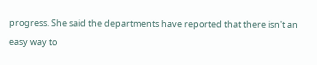progress. She said the departments have reported that there isn't an easy way to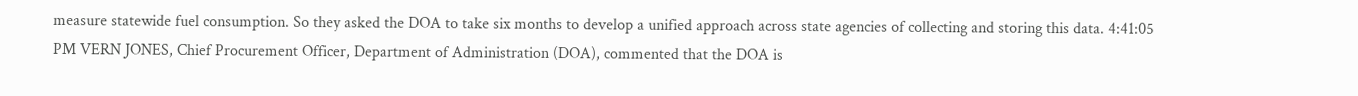measure statewide fuel consumption. So they asked the DOA to take six months to develop a unified approach across state agencies of collecting and storing this data. 4:41:05 PM VERN JONES, Chief Procurement Officer, Department of Administration (DOA), commented that the DOA is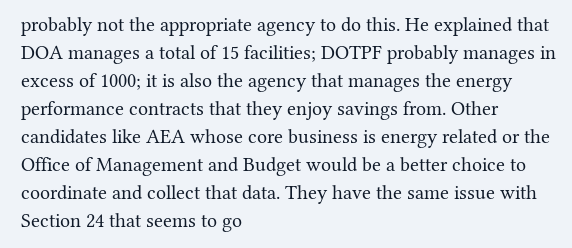probably not the appropriate agency to do this. He explained that DOA manages a total of 15 facilities; DOTPF probably manages in excess of 1000; it is also the agency that manages the energy performance contracts that they enjoy savings from. Other candidates like AEA whose core business is energy related or the Office of Management and Budget would be a better choice to coordinate and collect that data. They have the same issue with Section 24 that seems to go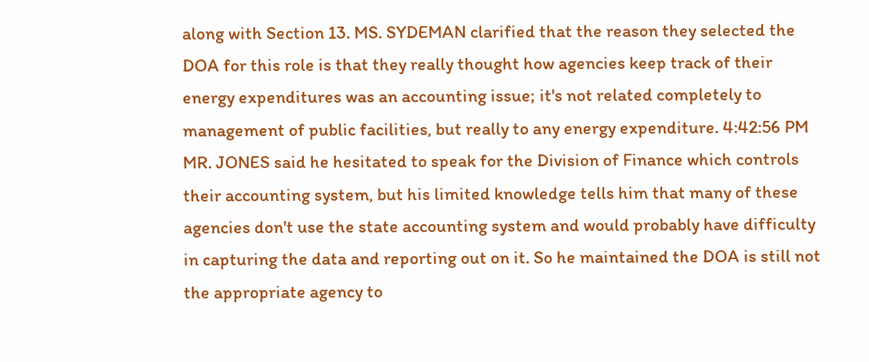along with Section 13. MS. SYDEMAN clarified that the reason they selected the DOA for this role is that they really thought how agencies keep track of their energy expenditures was an accounting issue; it's not related completely to management of public facilities, but really to any energy expenditure. 4:42:56 PM MR. JONES said he hesitated to speak for the Division of Finance which controls their accounting system, but his limited knowledge tells him that many of these agencies don't use the state accounting system and would probably have difficulty in capturing the data and reporting out on it. So he maintained the DOA is still not the appropriate agency to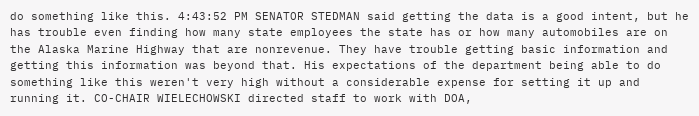do something like this. 4:43:52 PM SENATOR STEDMAN said getting the data is a good intent, but he has trouble even finding how many state employees the state has or how many automobiles are on the Alaska Marine Highway that are nonrevenue. They have trouble getting basic information and getting this information was beyond that. His expectations of the department being able to do something like this weren't very high without a considerable expense for setting it up and running it. CO-CHAIR WIELECHOWSKI directed staff to work with DOA,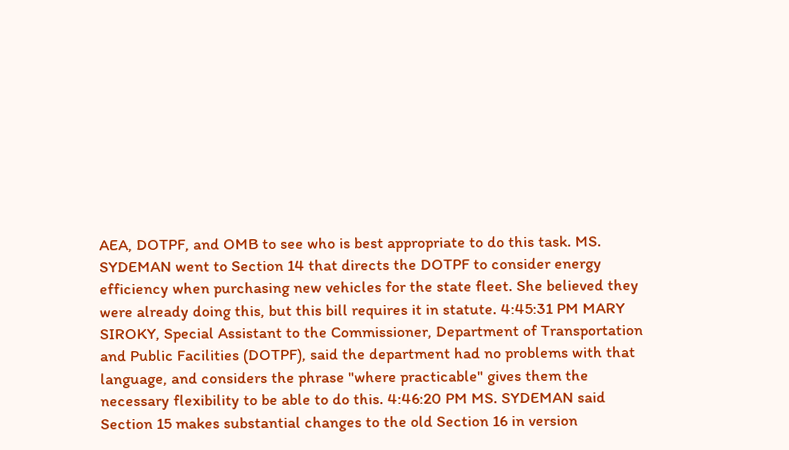AEA, DOTPF, and OMB to see who is best appropriate to do this task. MS. SYDEMAN went to Section 14 that directs the DOTPF to consider energy efficiency when purchasing new vehicles for the state fleet. She believed they were already doing this, but this bill requires it in statute. 4:45:31 PM MARY SIROKY, Special Assistant to the Commissioner, Department of Transportation and Public Facilities (DOTPF), said the department had no problems with that language, and considers the phrase "where practicable" gives them the necessary flexibility to be able to do this. 4:46:20 PM MS. SYDEMAN said Section 15 makes substantial changes to the old Section 16 in version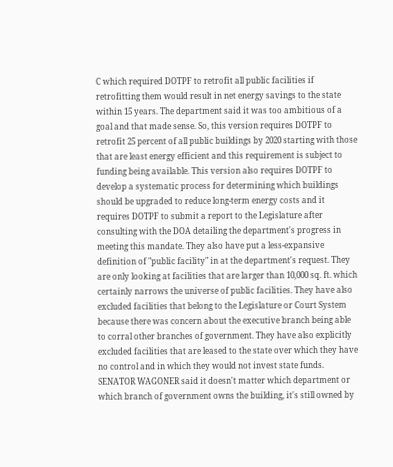C which required DOTPF to retrofit all public facilities if retrofitting them would result in net energy savings to the state within 15 years. The department said it was too ambitious of a goal and that made sense. So, this version requires DOTPF to retrofit 25 percent of all public buildings by 2020 starting with those that are least energy efficient and this requirement is subject to funding being available. This version also requires DOTPF to develop a systematic process for determining which buildings should be upgraded to reduce long-term energy costs and it requires DOTPF to submit a report to the Legislature after consulting with the DOA detailing the department's progress in meeting this mandate. They also have put a less-expansive definition of "public facility" in at the department's request. They are only looking at facilities that are larger than 10,000 sq. ft. which certainly narrows the universe of public facilities. They have also excluded facilities that belong to the Legislature or Court System because there was concern about the executive branch being able to corral other branches of government. They have also explicitly excluded facilities that are leased to the state over which they have no control and in which they would not invest state funds. SENATOR WAGONER said it doesn't matter which department or which branch of government owns the building, it's still owned by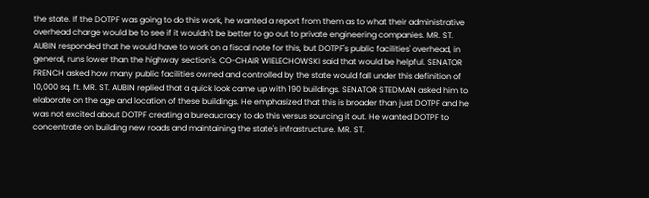the state. If the DOTPF was going to do this work, he wanted a report from them as to what their administrative overhead charge would be to see if it wouldn't be better to go out to private engineering companies. MR. ST. AUBIN responded that he would have to work on a fiscal note for this, but DOTPF's public facilities' overhead, in general, runs lower than the highway section's. CO-CHAIR WIELECHOWSKI said that would be helpful. SENATOR FRENCH asked how many public facilities owned and controlled by the state would fall under this definition of 10,000 sq. ft. MR. ST. AUBIN replied that a quick look came up with 190 buildings. SENATOR STEDMAN asked him to elaborate on the age and location of these buildings. He emphasized that this is broader than just DOTPF and he was not excited about DOTPF creating a bureaucracy to do this versus sourcing it out. He wanted DOTPF to concentrate on building new roads and maintaining the state's infrastructure. MR. ST.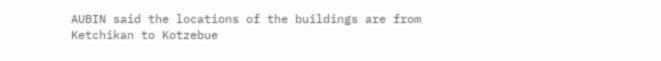AUBIN said the locations of the buildings are from Ketchikan to Kotzebue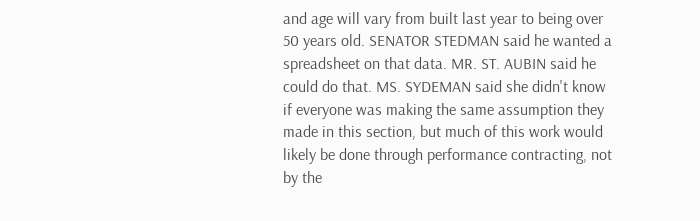and age will vary from built last year to being over 50 years old. SENATOR STEDMAN said he wanted a spreadsheet on that data. MR. ST. AUBIN said he could do that. MS. SYDEMAN said she didn't know if everyone was making the same assumption they made in this section, but much of this work would likely be done through performance contracting, not by the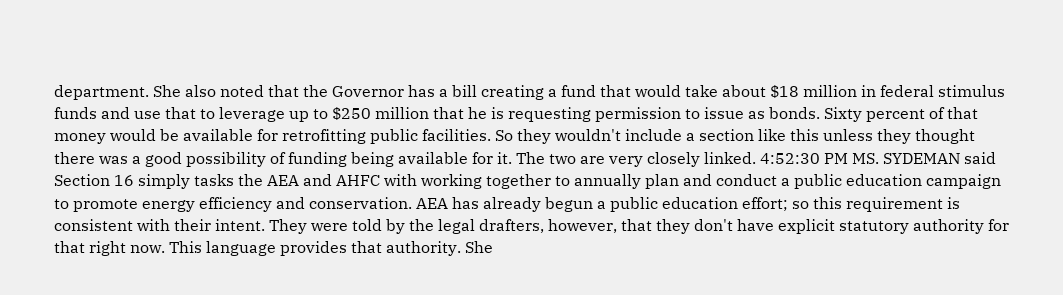department. She also noted that the Governor has a bill creating a fund that would take about $18 million in federal stimulus funds and use that to leverage up to $250 million that he is requesting permission to issue as bonds. Sixty percent of that money would be available for retrofitting public facilities. So they wouldn't include a section like this unless they thought there was a good possibility of funding being available for it. The two are very closely linked. 4:52:30 PM MS. SYDEMAN said Section 16 simply tasks the AEA and AHFC with working together to annually plan and conduct a public education campaign to promote energy efficiency and conservation. AEA has already begun a public education effort; so this requirement is consistent with their intent. They were told by the legal drafters, however, that they don't have explicit statutory authority for that right now. This language provides that authority. She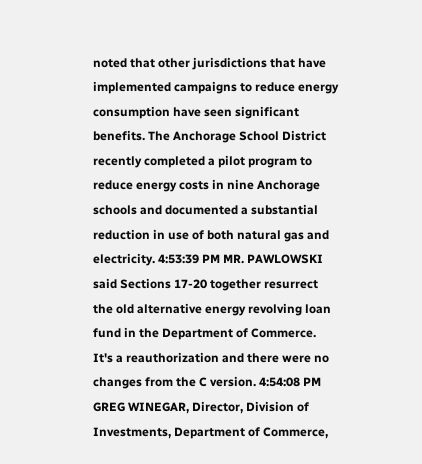noted that other jurisdictions that have implemented campaigns to reduce energy consumption have seen significant benefits. The Anchorage School District recently completed a pilot program to reduce energy costs in nine Anchorage schools and documented a substantial reduction in use of both natural gas and electricity. 4:53:39 PM MR. PAWLOWSKI said Sections 17-20 together resurrect the old alternative energy revolving loan fund in the Department of Commerce. It's a reauthorization and there were no changes from the C version. 4:54:08 PM GREG WINEGAR, Director, Division of Investments, Department of Commerce,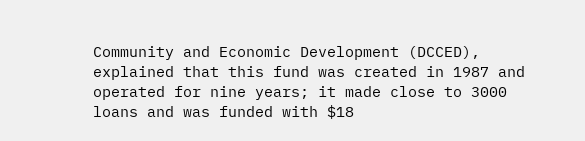Community and Economic Development (DCCED), explained that this fund was created in 1987 and operated for nine years; it made close to 3000 loans and was funded with $18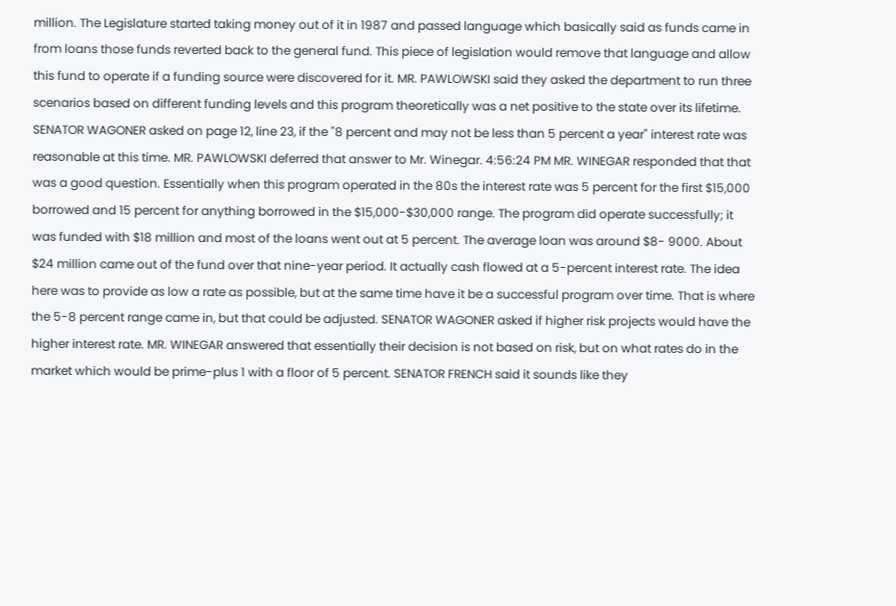million. The Legislature started taking money out of it in 1987 and passed language which basically said as funds came in from loans those funds reverted back to the general fund. This piece of legislation would remove that language and allow this fund to operate if a funding source were discovered for it. MR. PAWLOWSKI said they asked the department to run three scenarios based on different funding levels and this program theoretically was a net positive to the state over its lifetime. SENATOR WAGONER asked on page 12, line 23, if the "8 percent and may not be less than 5 percent a year" interest rate was reasonable at this time. MR. PAWLOWSKI deferred that answer to Mr. Winegar. 4:56:24 PM MR. WINEGAR responded that that was a good question. Essentially when this program operated in the 80s the interest rate was 5 percent for the first $15,000 borrowed and 15 percent for anything borrowed in the $15,000-$30,000 range. The program did operate successfully; it was funded with $18 million and most of the loans went out at 5 percent. The average loan was around $8- 9000. About $24 million came out of the fund over that nine-year period. It actually cash flowed at a 5-percent interest rate. The idea here was to provide as low a rate as possible, but at the same time have it be a successful program over time. That is where the 5-8 percent range came in, but that could be adjusted. SENATOR WAGONER asked if higher risk projects would have the higher interest rate. MR. WINEGAR answered that essentially their decision is not based on risk, but on what rates do in the market which would be prime-plus 1 with a floor of 5 percent. SENATOR FRENCH said it sounds like they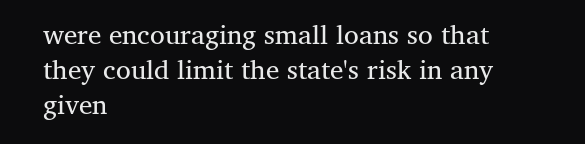were encouraging small loans so that they could limit the state's risk in any given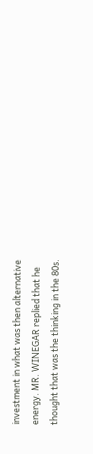investment in what was then alternative energy. MR. WINEGAR replied that he thought that was the thinking in the 80s.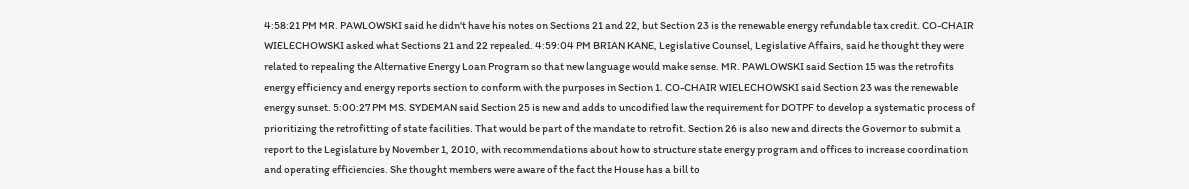4:58:21 PM MR. PAWLOWSKI said he didn't have his notes on Sections 21 and 22, but Section 23 is the renewable energy refundable tax credit. CO-CHAIR WIELECHOWSKI asked what Sections 21 and 22 repealed. 4:59:04 PM BRIAN KANE, Legislative Counsel, Legislative Affairs, said he thought they were related to repealing the Alternative Energy Loan Program so that new language would make sense. MR. PAWLOWSKI said Section 15 was the retrofits energy efficiency and energy reports section to conform with the purposes in Section 1. CO-CHAIR WIELECHOWSKI said Section 23 was the renewable energy sunset. 5:00:27 PM MS. SYDEMAN said Section 25 is new and adds to uncodified law the requirement for DOTPF to develop a systematic process of prioritizing the retrofitting of state facilities. That would be part of the mandate to retrofit. Section 26 is also new and directs the Governor to submit a report to the Legislature by November 1, 2010, with recommendations about how to structure state energy program and offices to increase coordination and operating efficiencies. She thought members were aware of the fact the House has a bill to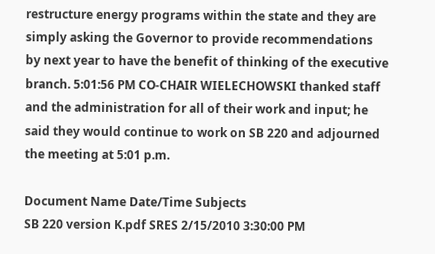restructure energy programs within the state and they are simply asking the Governor to provide recommendations by next year to have the benefit of thinking of the executive branch. 5:01:56 PM CO-CHAIR WIELECHOWSKI thanked staff and the administration for all of their work and input; he said they would continue to work on SB 220 and adjourned the meeting at 5:01 p.m.

Document Name Date/Time Subjects
SB 220 version K.pdf SRES 2/15/2010 3:30:00 PM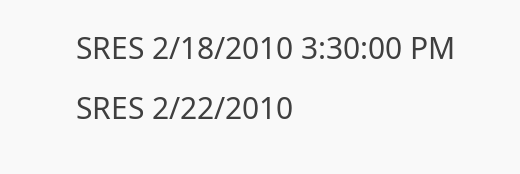SRES 2/18/2010 3:30:00 PM
SRES 2/22/2010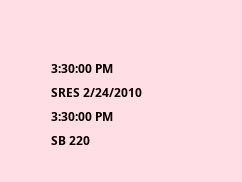3:30:00 PM
SRES 2/24/2010 3:30:00 PM
SB 220